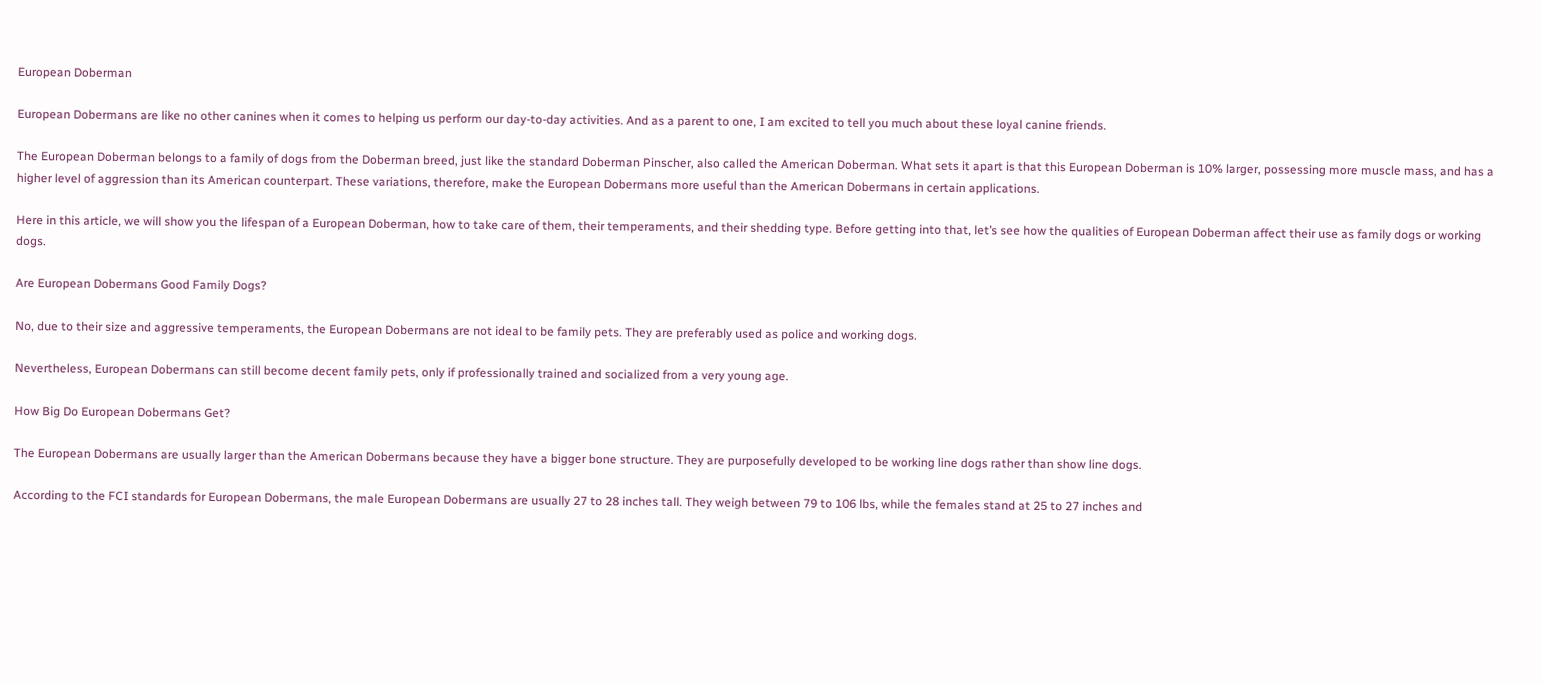European Doberman

European Dobermans are like no other canines when it comes to helping us perform our day-to-day activities. And as a parent to one, I am excited to tell you much about these loyal canine friends.

The European Doberman belongs to a family of dogs from the Doberman breed, just like the standard Doberman Pinscher, also called the American Doberman. What sets it apart is that this European Doberman is 10% larger, possessing more muscle mass, and has a higher level of aggression than its American counterpart. These variations, therefore, make the European Dobermans more useful than the American Dobermans in certain applications.

Here in this article, we will show you the lifespan of a European Doberman, how to take care of them, their temperaments, and their shedding type. Before getting into that, let’s see how the qualities of European Doberman affect their use as family dogs or working dogs.

Are European Dobermans Good Family Dogs?

No, due to their size and aggressive temperaments, the European Dobermans are not ideal to be family pets. They are preferably used as police and working dogs.

Nevertheless, European Dobermans can still become decent family pets, only if professionally trained and socialized from a very young age.

How Big Do European Dobermans Get?

The European Dobermans are usually larger than the American Dobermans because they have a bigger bone structure. They are purposefully developed to be working line dogs rather than show line dogs.

According to the FCI standards for European Dobermans, the male European Dobermans are usually 27 to 28 inches tall. They weigh between 79 to 106 lbs, while the females stand at 25 to 27 inches and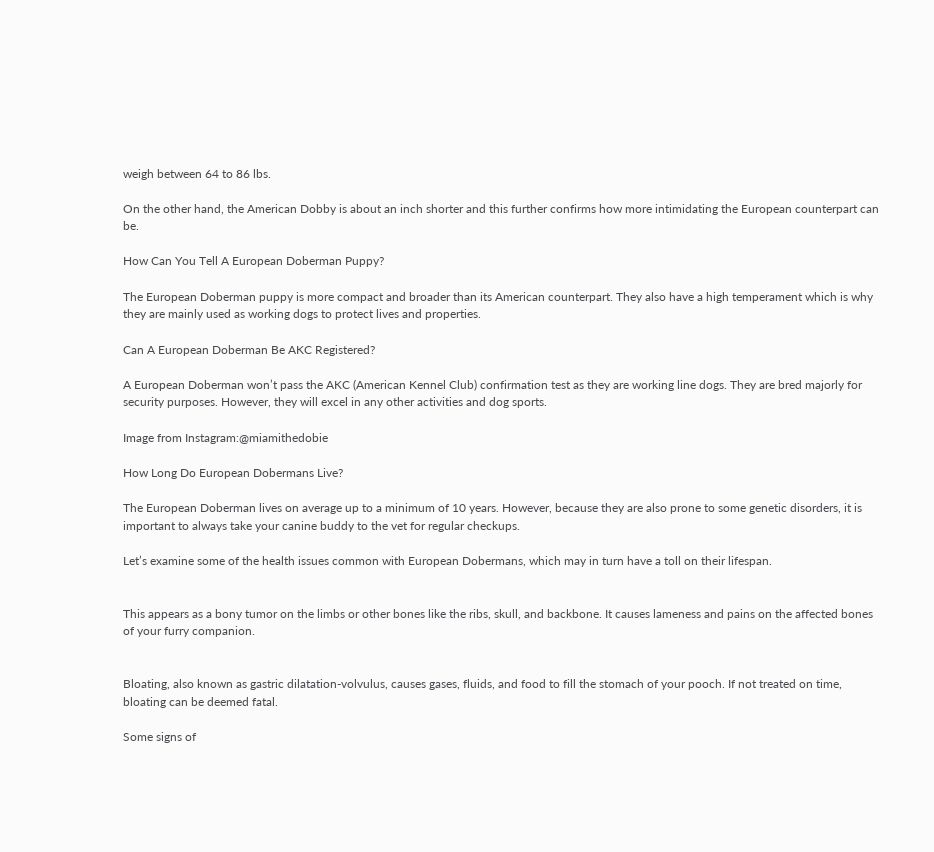weigh between 64 to 86 lbs.

On the other hand, the American Dobby is about an inch shorter and this further confirms how more intimidating the European counterpart can be.

How Can You Tell A European Doberman Puppy?

The European Doberman puppy is more compact and broader than its American counterpart. They also have a high temperament which is why they are mainly used as working dogs to protect lives and properties.

Can A European Doberman Be AKC Registered?

A European Doberman won’t pass the AKC (American Kennel Club) confirmation test as they are working line dogs. They are bred majorly for security purposes. However, they will excel in any other activities and dog sports.

Image from Instagram:@miamithedobie

How Long Do European Dobermans Live?

The European Doberman lives on average up to a minimum of 10 years. However, because they are also prone to some genetic disorders, it is important to always take your canine buddy to the vet for regular checkups.

Let’s examine some of the health issues common with European Dobermans, which may in turn have a toll on their lifespan.


This appears as a bony tumor on the limbs or other bones like the ribs, skull, and backbone. It causes lameness and pains on the affected bones of your furry companion.


Bloating, also known as gastric dilatation-volvulus, causes gases, fluids, and food to fill the stomach of your pooch. If not treated on time, bloating can be deemed fatal.

Some signs of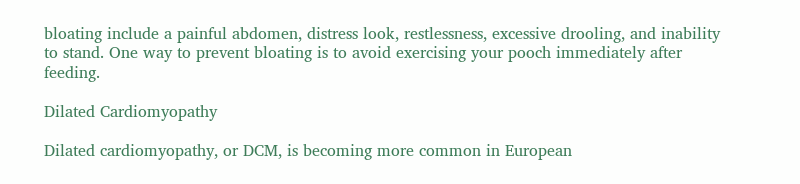bloating include a painful abdomen, distress look, restlessness, excessive drooling, and inability to stand. One way to prevent bloating is to avoid exercising your pooch immediately after feeding.

Dilated Cardiomyopathy

Dilated cardiomyopathy, or DCM, is becoming more common in European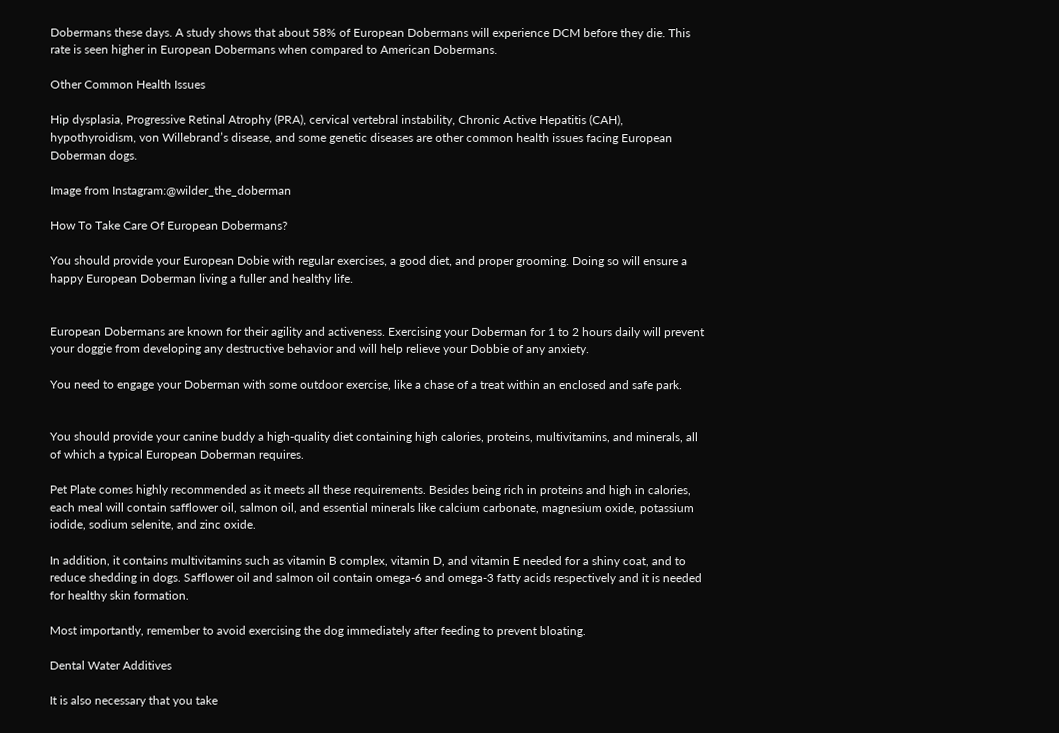Dobermans these days. A study shows that about 58% of European Dobermans will experience DCM before they die. This rate is seen higher in European Dobermans when compared to American Dobermans.

Other Common Health Issues

Hip dysplasia, Progressive Retinal Atrophy (PRA), cervical vertebral instability, Chronic Active Hepatitis (CAH), hypothyroidism, von Willebrand’s disease, and some genetic diseases are other common health issues facing European Doberman dogs.

Image from Instagram:@wilder_the_doberman

How To Take Care Of European Dobermans?

You should provide your European Dobie with regular exercises, a good diet, and proper grooming. Doing so will ensure a happy European Doberman living a fuller and healthy life.


European Dobermans are known for their agility and activeness. Exercising your Doberman for 1 to 2 hours daily will prevent your doggie from developing any destructive behavior and will help relieve your Dobbie of any anxiety.

You need to engage your Doberman with some outdoor exercise, like a chase of a treat within an enclosed and safe park.


You should provide your canine buddy a high-quality diet containing high calories, proteins, multivitamins, and minerals, all of which a typical European Doberman requires.

Pet Plate comes highly recommended as it meets all these requirements. Besides being rich in proteins and high in calories, each meal will contain safflower oil, salmon oil, and essential minerals like calcium carbonate, magnesium oxide, potassium iodide, sodium selenite, and zinc oxide.

In addition, it contains multivitamins such as vitamin B complex, vitamin D, and vitamin E needed for a shiny coat, and to reduce shedding in dogs. Safflower oil and salmon oil contain omega-6 and omega-3 fatty acids respectively and it is needed for healthy skin formation.

Most importantly, remember to avoid exercising the dog immediately after feeding to prevent bloating.

Dental Water Additives

It is also necessary that you take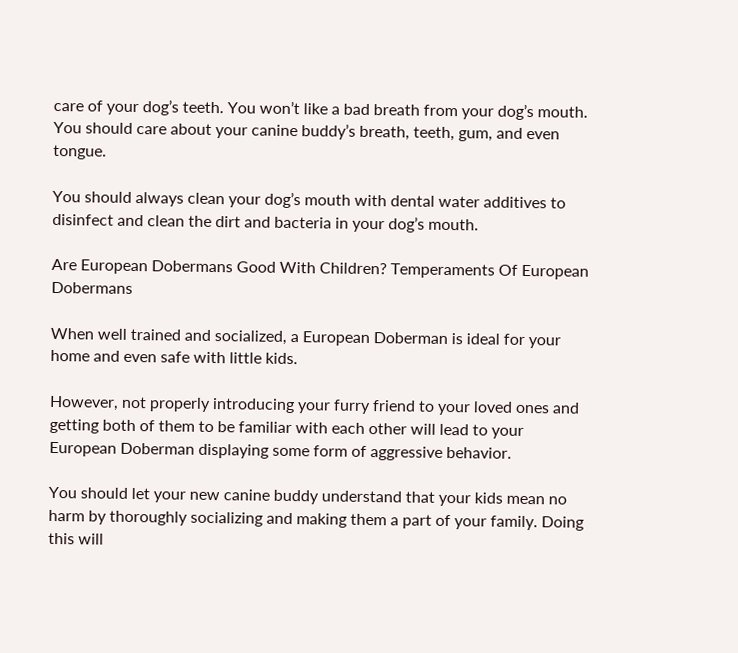care of your dog’s teeth. You won’t like a bad breath from your dog’s mouth. You should care about your canine buddy’s breath, teeth, gum, and even tongue.

You should always clean your dog’s mouth with dental water additives to disinfect and clean the dirt and bacteria in your dog’s mouth.

Are European Dobermans Good With Children? Temperaments Of European Dobermans

When well trained and socialized, a European Doberman is ideal for your home and even safe with little kids.

However, not properly introducing your furry friend to your loved ones and getting both of them to be familiar with each other will lead to your European Doberman displaying some form of aggressive behavior.

You should let your new canine buddy understand that your kids mean no harm by thoroughly socializing and making them a part of your family. Doing this will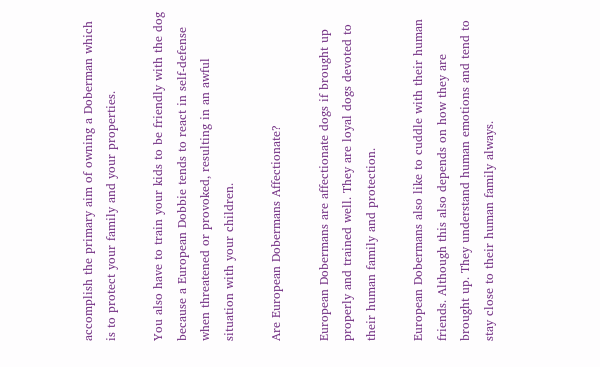accomplish the primary aim of owning a Doberman which is to protect your family and your properties.

You also have to train your kids to be friendly with the dog because a European Dobbie tends to react in self-defense when threatened or provoked, resulting in an awful situation with your children.

Are European Dobermans Affectionate?

European Dobermans are affectionate dogs if brought up properly and trained well. They are loyal dogs devoted to their human family and protection.

European Dobermans also like to cuddle with their human friends. Although this also depends on how they are brought up. They understand human emotions and tend to stay close to their human family always.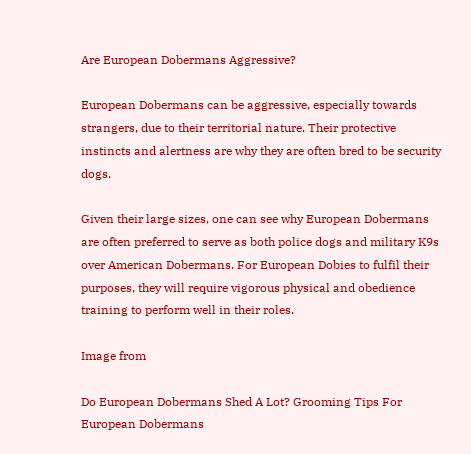Are European Dobermans Aggressive?

European Dobermans can be aggressive, especially towards strangers, due to their territorial nature. Their protective instincts and alertness are why they are often bred to be security dogs.

Given their large sizes, one can see why European Dobermans are often preferred to serve as both police dogs and military K9s over American Dobermans. For European Dobies to fulfil their purposes, they will require vigorous physical and obedience training to perform well in their roles.

Image from

Do European Dobermans Shed A Lot? Grooming Tips For European Dobermans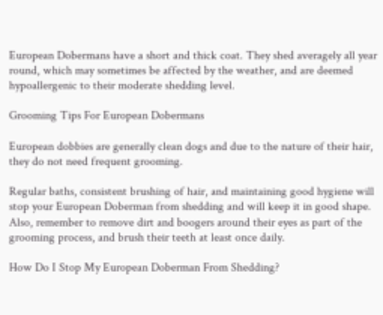European Dobermans have a short and thick coat. They shed averagely all year round, which may sometimes be affected by the weather, and are deemed hypoallergenic to their moderate shedding level.

Grooming Tips For European Dobermans

European dobbies are generally clean dogs and due to the nature of their hair, they do not need frequent grooming.

Regular baths, consistent brushing of hair, and maintaining good hygiene will stop your European Doberman from shedding and will keep it in good shape. Also, remember to remove dirt and boogers around their eyes as part of the grooming process, and brush their teeth at least once daily.

How Do I Stop My European Doberman From Shedding?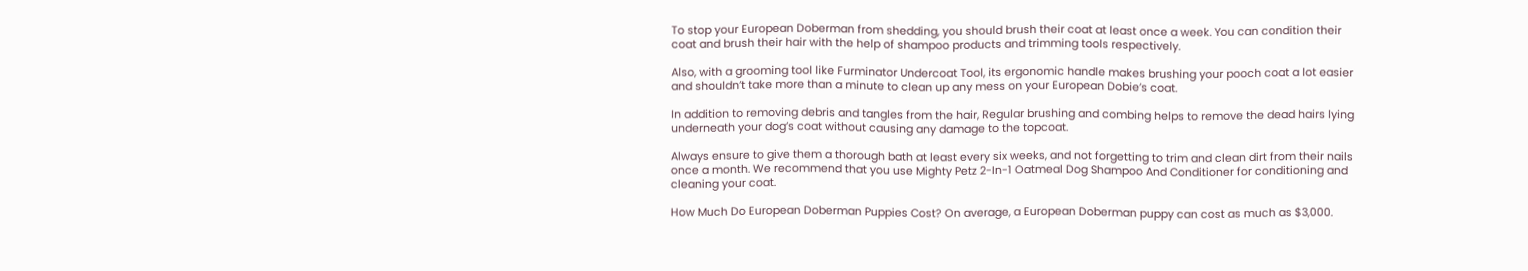To stop your European Doberman from shedding, you should brush their coat at least once a week. You can condition their coat and brush their hair with the help of shampoo products and trimming tools respectively.

Also, with a grooming tool like Furminator Undercoat Tool, its ergonomic handle makes brushing your pooch coat a lot easier and shouldn’t take more than a minute to clean up any mess on your European Dobie’s coat.

In addition to removing debris and tangles from the hair, Regular brushing and combing helps to remove the dead hairs lying underneath your dog’s coat without causing any damage to the topcoat.

Always ensure to give them a thorough bath at least every six weeks, and not forgetting to trim and clean dirt from their nails once a month. We recommend that you use Mighty Petz 2-In-1 Oatmeal Dog Shampoo And Conditioner for conditioning and cleaning your coat.

How Much Do European Doberman Puppies Cost? On average, a European Doberman puppy can cost as much as $3,000.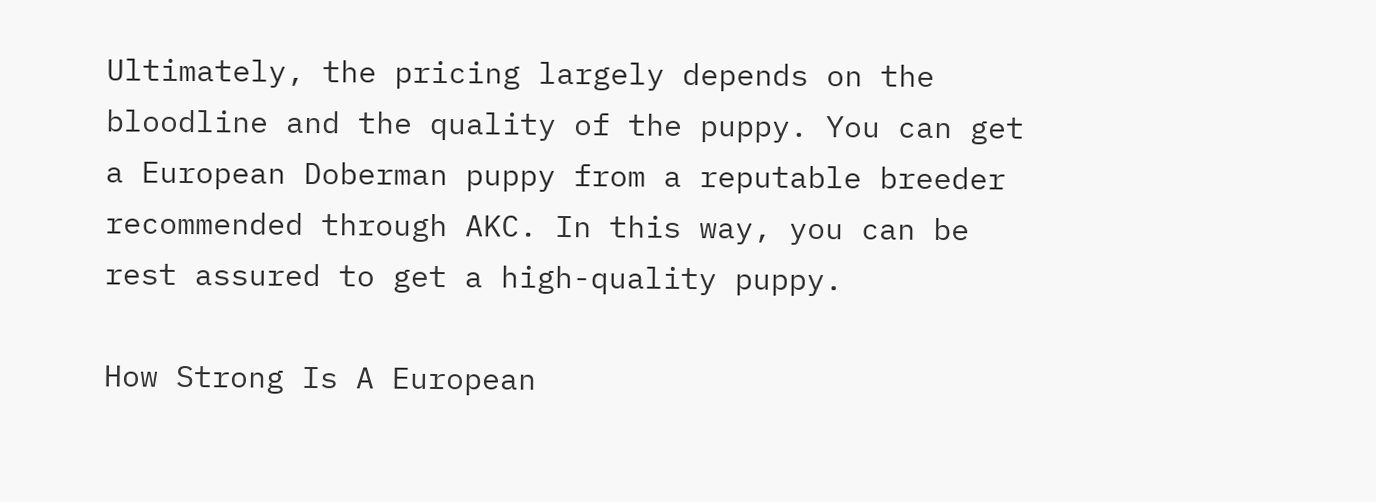Ultimately, the pricing largely depends on the bloodline and the quality of the puppy. You can get a European Doberman puppy from a reputable breeder recommended through AKC. In this way, you can be rest assured to get a high-quality puppy.

How Strong Is A European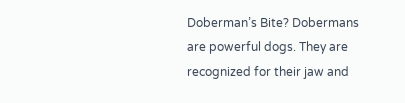Doberman’s Bite? Dobermans are powerful dogs. They are recognized for their jaw and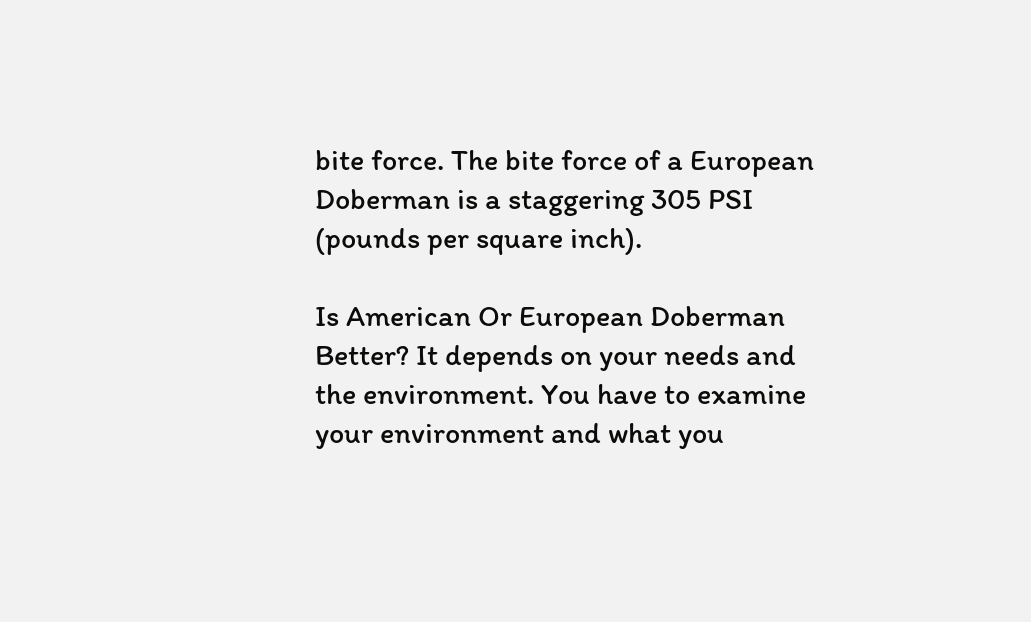bite force. The bite force of a European Doberman is a staggering 305 PSI (pounds per square inch).

Is American Or European Doberman Better? It depends on your needs and the environment. You have to examine your environment and what you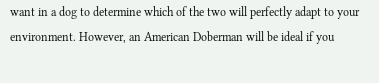want in a dog to determine which of the two will perfectly adapt to your environment. However, an American Doberman will be ideal if you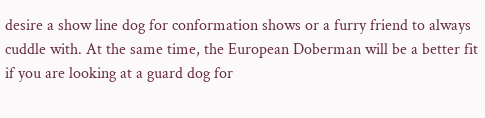desire a show line dog for conformation shows or a furry friend to always cuddle with. At the same time, the European Doberman will be a better fit if you are looking at a guard dog for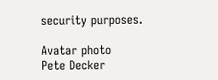security purposes.

Avatar photo
Pete Decker